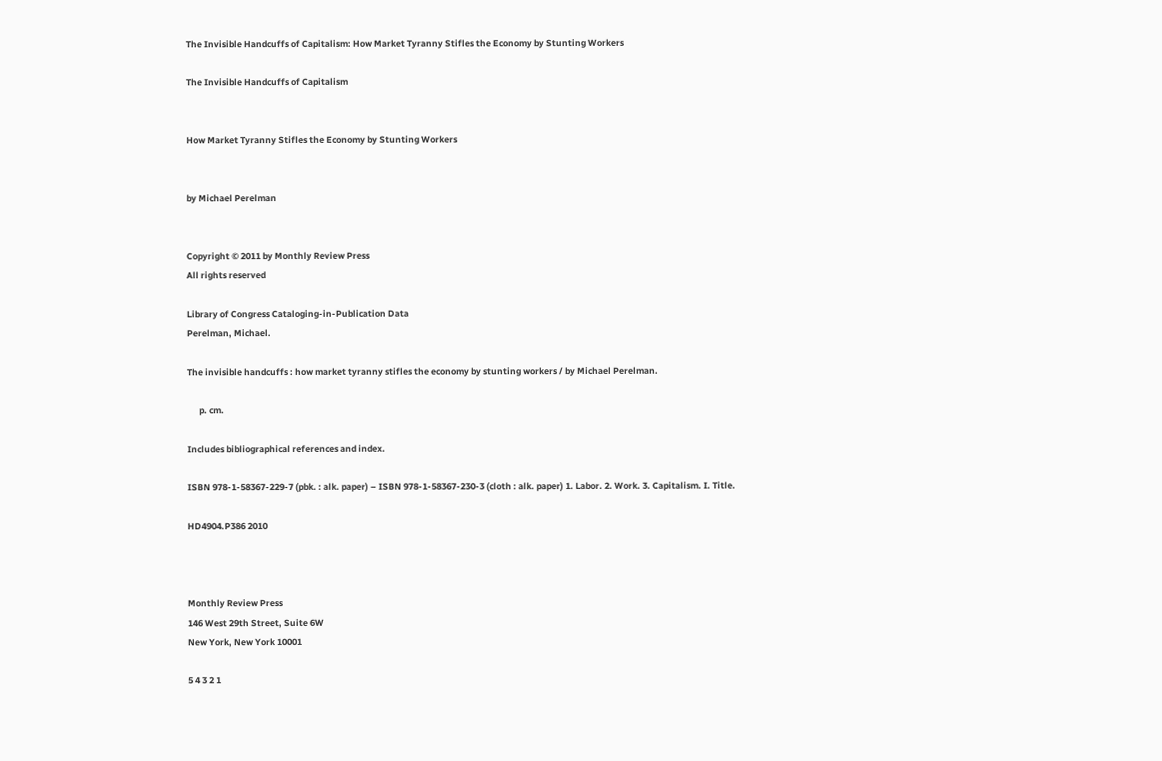The Invisible Handcuffs of Capitalism: How Market Tyranny Stifles the Economy by Stunting Workers

The Invisible Handcuffs of Capitalism


How Market Tyranny Stifles the Economy by Stunting Workers


by Michael Perelman


Copyright © 2011 by Monthly Review Press
All rights reserved

Library of Congress Cataloging-in-Publication Data
Perelman, Michael.

The invisible handcuffs : how market tyranny stifles the economy by stunting workers / by Michael Perelman.

      p. cm.

Includes bibliographical references and index.

ISBN 978-1-58367-229-7 (pbk. : alk. paper) – ISBN 978-1-58367-230-3 (cloth : alk. paper) 1. Labor. 2. Work. 3. Capitalism. I. Title.

HD4904.P386 2010



Monthly Review Press
146 West 29th Street, Suite 6W
New York, New York 10001

5 4 3 2 1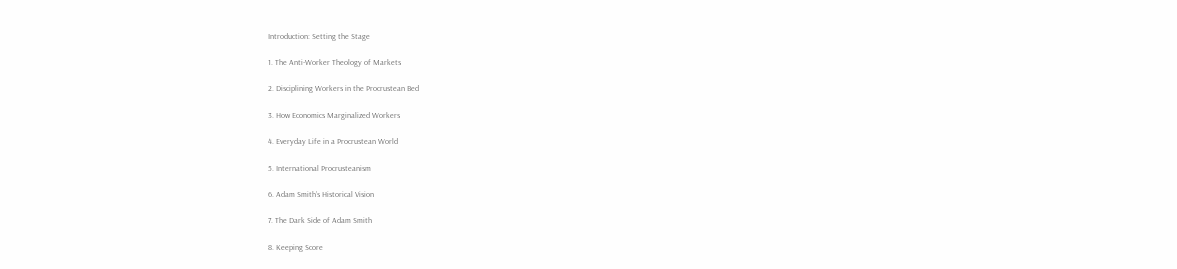Introduction: Setting the Stage

1. The Anti-Worker Theology of Markets

2. Disciplining Workers in the Procrustean Bed

3. How Economics Marginalized Workers

4. Everyday Life in a Procrustean World

5. International Procrusteanism

6. Adam Smith’s Historical Vision

7. The Dark Side of Adam Smith

8. Keeping Score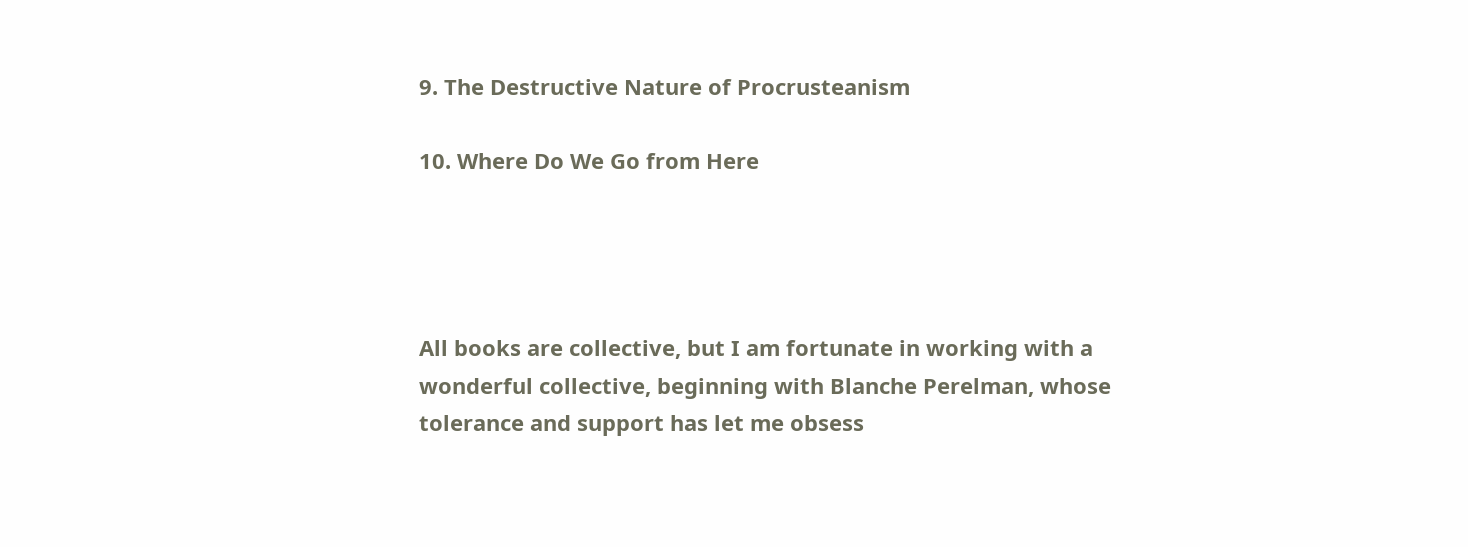9. The Destructive Nature of Procrusteanism

10. Where Do We Go from Here




All books are collective, but I am fortunate in working with a wonderful collective, beginning with Blanche Perelman, whose tolerance and support has let me obsess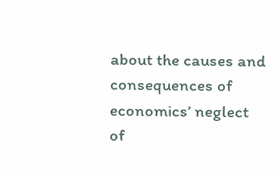about the causes and consequences of economics’ neglect of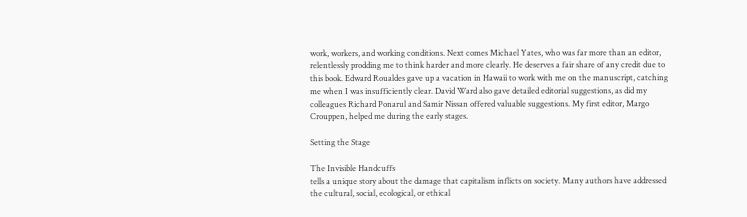work, workers, and working conditions. Next comes Michael Yates, who was far more than an editor, relentlessly prodding me to think harder and more clearly. He deserves a fair share of any credit due to this book. Edward Roualdes gave up a vacation in Hawaii to work with me on the manuscript, catching me when I was insufficiently clear. David Ward also gave detailed editorial suggestions, as did my colleagues Richard Ponarul and Samir Nissan offered valuable suggestions. My first editor, Margo Crouppen, helped me during the early stages.

Setting the Stage

The Invisible Handcuffs
tells a unique story about the damage that capitalism inflicts on society. Many authors have addressed the cultural, social, ecological, or ethical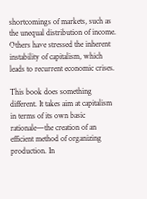shortcomings of markets, such as the unequal distribution of income. Others have stressed the inherent instability of capitalism, which leads to recurrent economic crises.

This book does something different. It takes aim at capitalism in terms of its own basic rationale—the creation of an efficient method of organizing production. In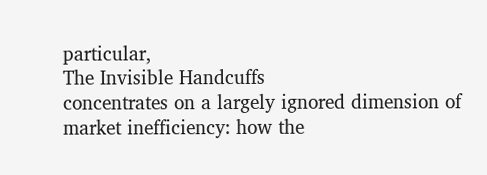particular,
The Invisible Handcuffs
concentrates on a largely ignored dimension of market inefficiency: how the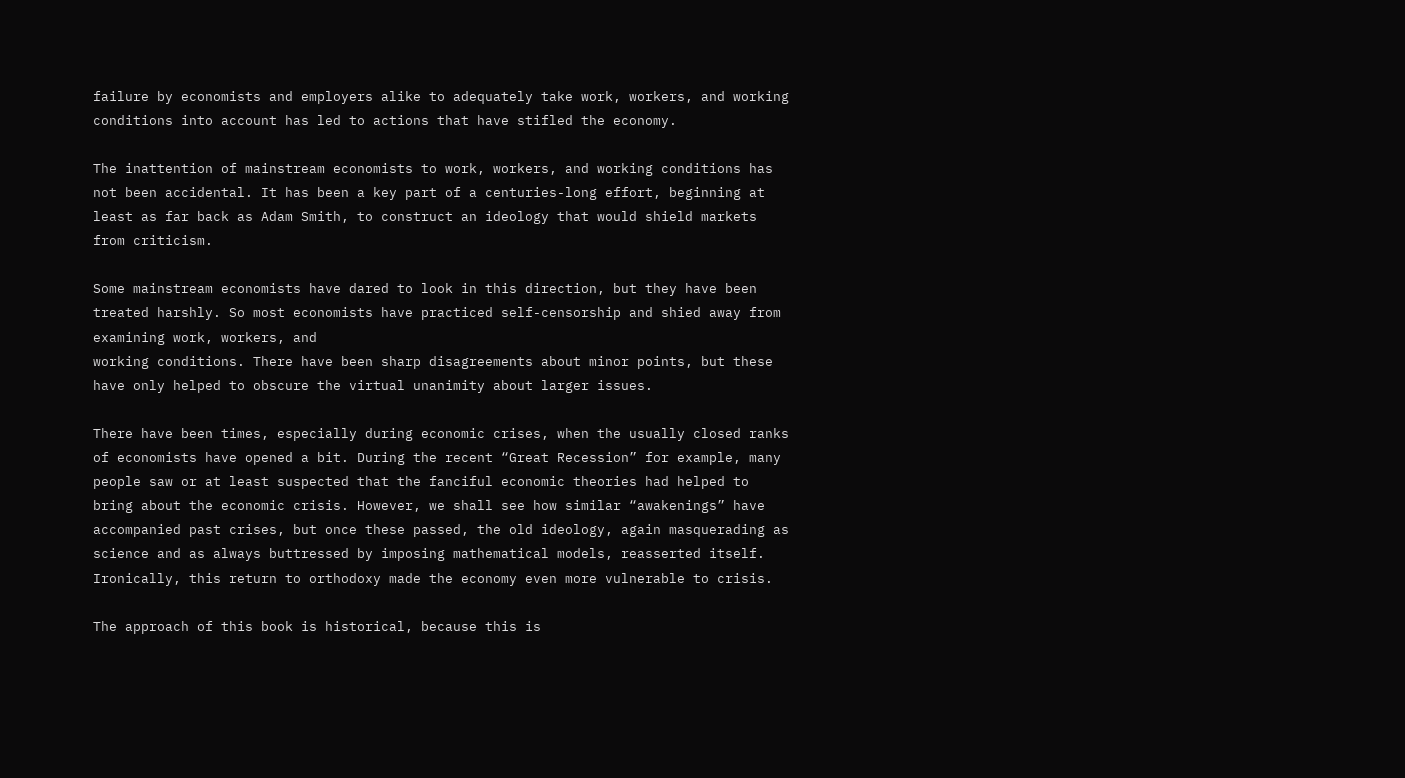failure by economists and employers alike to adequately take work, workers, and working conditions into account has led to actions that have stifled the economy.

The inattention of mainstream economists to work, workers, and working conditions has not been accidental. It has been a key part of a centuries-long effort, beginning at least as far back as Adam Smith, to construct an ideology that would shield markets from criticism.

Some mainstream economists have dared to look in this direction, but they have been treated harshly. So most economists have practiced self-censorship and shied away from examining work, workers, and
working conditions. There have been sharp disagreements about minor points, but these have only helped to obscure the virtual unanimity about larger issues.

There have been times, especially during economic crises, when the usually closed ranks of economists have opened a bit. During the recent “Great Recession” for example, many people saw or at least suspected that the fanciful economic theories had helped to bring about the economic crisis. However, we shall see how similar “awakenings” have accompanied past crises, but once these passed, the old ideology, again masquerading as science and as always buttressed by imposing mathematical models, reasserted itself. Ironically, this return to orthodoxy made the economy even more vulnerable to crisis.

The approach of this book is historical, because this is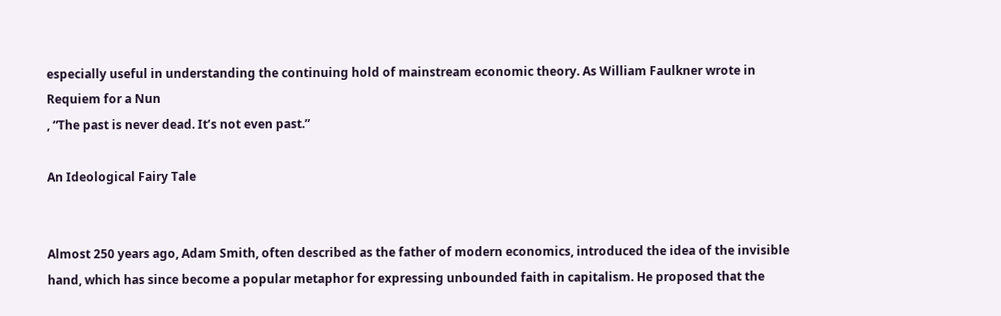especially useful in understanding the continuing hold of mainstream economic theory. As William Faulkner wrote in
Requiem for a Nun
, “The past is never dead. It’s not even past.”

An Ideological Fairy Tale


Almost 250 years ago, Adam Smith, often described as the father of modern economics, introduced the idea of the invisible hand, which has since become a popular metaphor for expressing unbounded faith in capitalism. He proposed that the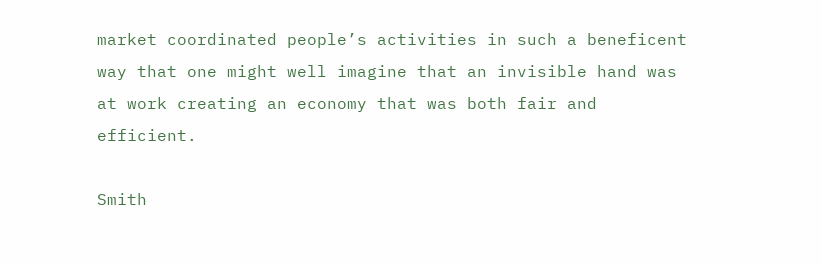market coordinated people’s activities in such a beneficent way that one might well imagine that an invisible hand was at work creating an economy that was both fair and efficient.

Smith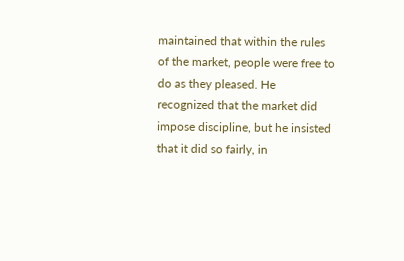maintained that within the rules of the market, people were free to do as they pleased. He recognized that the market did impose discipline, but he insisted that it did so fairly, in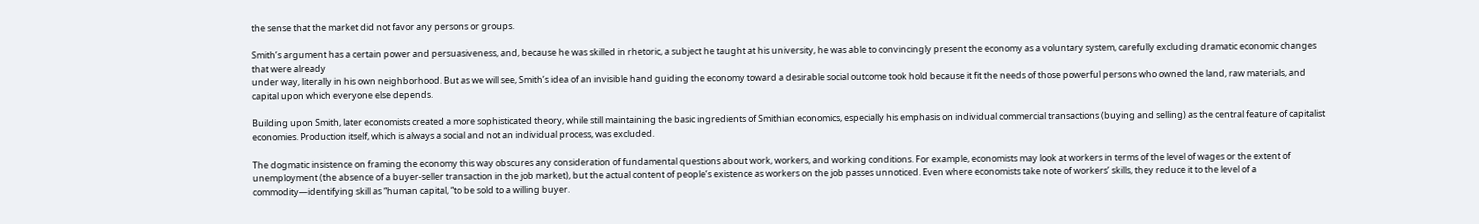the sense that the market did not favor any persons or groups.

Smith’s argument has a certain power and persuasiveness, and, because he was skilled in rhetoric, a subject he taught at his university, he was able to convincingly present the economy as a voluntary system, carefully excluding dramatic economic changes that were already
under way, literally in his own neighborhood. But as we will see, Smith’s idea of an invisible hand guiding the economy toward a desirable social outcome took hold because it fit the needs of those powerful persons who owned the land, raw materials, and capital upon which everyone else depends.

Building upon Smith, later economists created a more sophisticated theory, while still maintaining the basic ingredients of Smithian economics, especially his emphasis on individual commercial transactions (buying and selling) as the central feature of capitalist economies. Production itself, which is always a social and not an individual process, was excluded.

The dogmatic insistence on framing the economy this way obscures any consideration of fundamental questions about work, workers, and working conditions. For example, economists may look at workers in terms of the level of wages or the extent of unemployment (the absence of a buyer-seller transaction in the job market), but the actual content of people’s existence as workers on the job passes unnoticed. Even where economists take note of workers’ skills, they reduce it to the level of a commodity—identifying skill as “human capital, “to be sold to a willing buyer.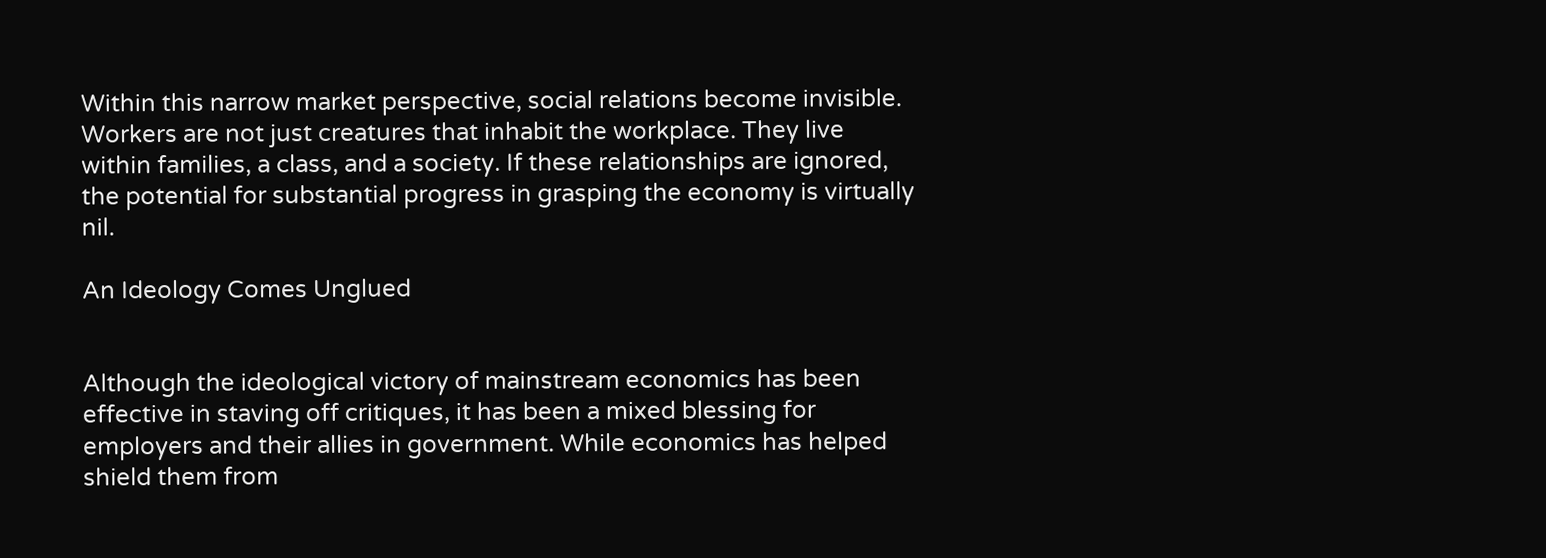Within this narrow market perspective, social relations become invisible. Workers are not just creatures that inhabit the workplace. They live within families, a class, and a society. If these relationships are ignored, the potential for substantial progress in grasping the economy is virtually nil.

An Ideology Comes Unglued


Although the ideological victory of mainstream economics has been effective in staving off critiques, it has been a mixed blessing for employers and their allies in government. While economics has helped shield them from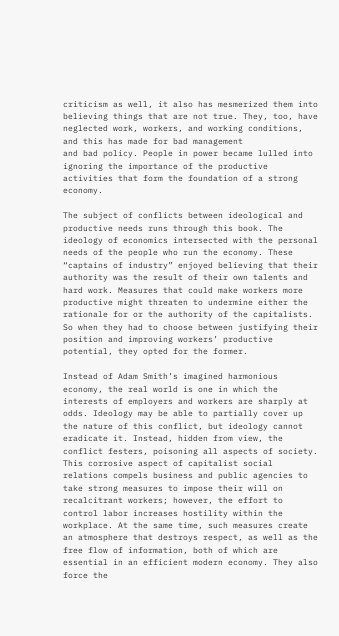criticism as well, it also has mesmerized them into believing things that are not true. They, too, have neglected work, workers, and working conditions, and this has made for bad management
and bad policy. People in power became lulled into ignoring the importance of the productive activities that form the foundation of a strong economy.

The subject of conflicts between ideological and productive needs runs through this book. The ideology of economics intersected with the personal needs of the people who run the economy. These “captains of industry” enjoyed believing that their authority was the result of their own talents and hard work. Measures that could make workers more productive might threaten to undermine either the rationale for or the authority of the capitalists. So when they had to choose between justifying their position and improving workers’ productive potential, they opted for the former.

Instead of Adam Smith’s imagined harmonious economy, the real world is one in which the interests of employers and workers are sharply at odds. Ideology may be able to partially cover up the nature of this conflict, but ideology cannot eradicate it. Instead, hidden from view, the conflict festers, poisoning all aspects of society. This corrosive aspect of capitalist social relations compels business and public agencies to take strong measures to impose their will on recalcitrant workers; however, the effort to control labor increases hostility within the workplace. At the same time, such measures create an atmosphere that destroys respect, as well as the free flow of information, both of which are essential in an efficient modern economy. They also force the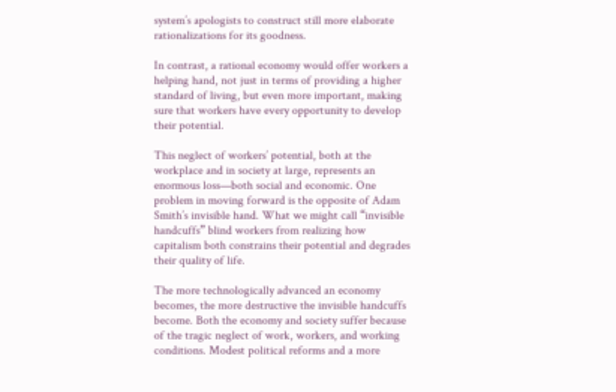system’s apologists to construct still more elaborate rationalizations for its goodness.

In contrast, a rational economy would offer workers a helping hand, not just in terms of providing a higher standard of living, but even more important, making sure that workers have every opportunity to develop their potential.

This neglect of workers’ potential, both at the workplace and in society at large, represents an enormous loss—both social and economic. One problem in moving forward is the opposite of Adam Smith’s invisible hand. What we might call “invisible handcuffs” blind workers from realizing how capitalism both constrains their potential and degrades their quality of life.

The more technologically advanced an economy becomes, the more destructive the invisible handcuffs become. Both the economy and society suffer because of the tragic neglect of work, workers, and working conditions. Modest political reforms and a more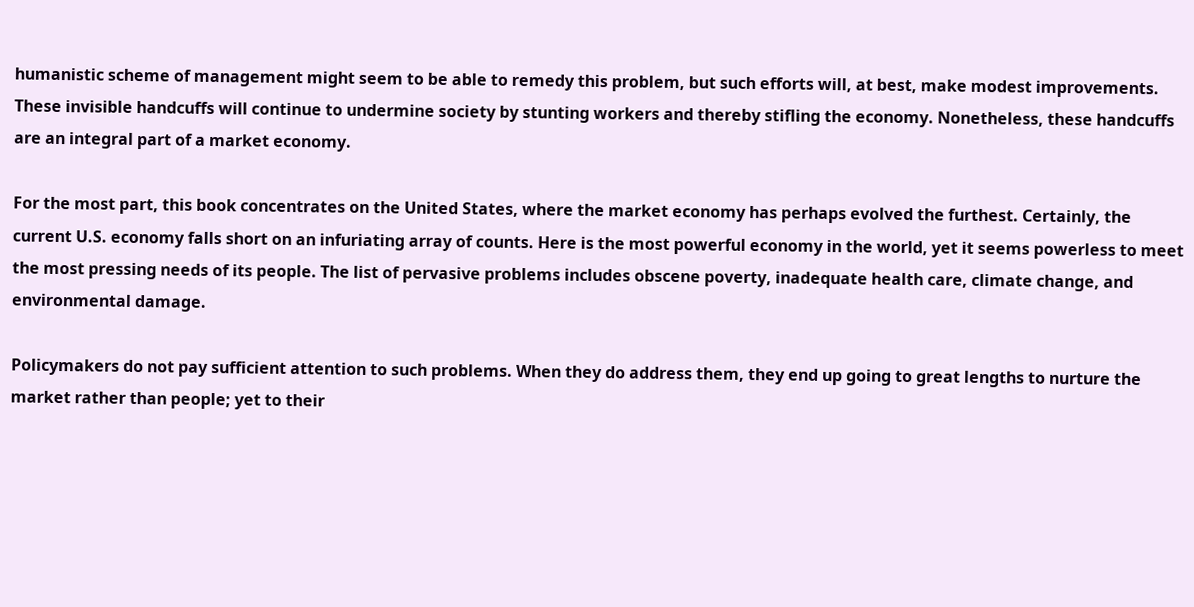humanistic scheme of management might seem to be able to remedy this problem, but such efforts will, at best, make modest improvements. These invisible handcuffs will continue to undermine society by stunting workers and thereby stifling the economy. Nonetheless, these handcuffs are an integral part of a market economy.

For the most part, this book concentrates on the United States, where the market economy has perhaps evolved the furthest. Certainly, the current U.S. economy falls short on an infuriating array of counts. Here is the most powerful economy in the world, yet it seems powerless to meet the most pressing needs of its people. The list of pervasive problems includes obscene poverty, inadequate health care, climate change, and environmental damage.

Policymakers do not pay sufficient attention to such problems. When they do address them, they end up going to great lengths to nurture the market rather than people; yet to their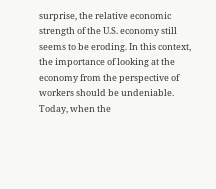surprise, the relative economic strength of the U.S. economy still seems to be eroding. In this context, the importance of looking at the economy from the perspective of workers should be undeniable. Today, when the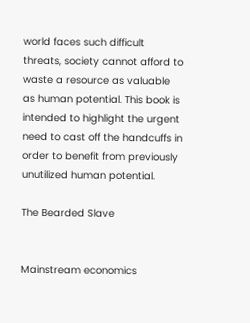world faces such difficult threats, society cannot afford to waste a resource as valuable as human potential. This book is intended to highlight the urgent need to cast off the handcuffs in order to benefit from previously unutilized human potential.

The Bearded Slave


Mainstream economics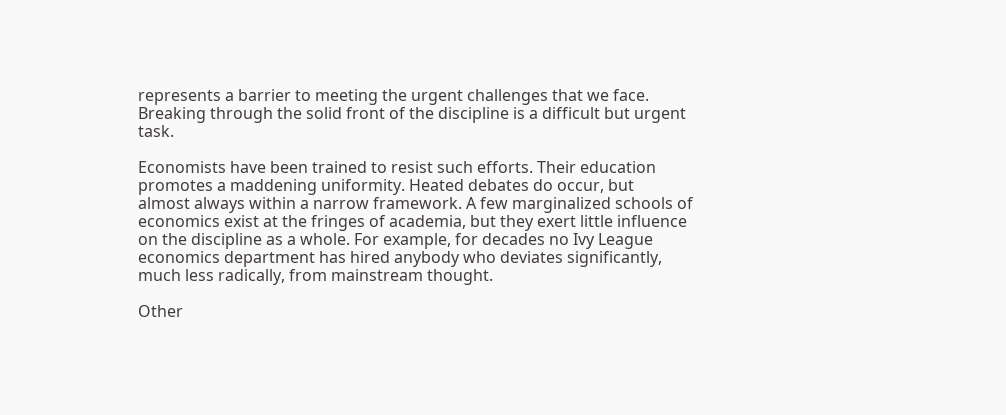represents a barrier to meeting the urgent challenges that we face. Breaking through the solid front of the discipline is a difficult but urgent task.

Economists have been trained to resist such efforts. Their education promotes a maddening uniformity. Heated debates do occur, but
almost always within a narrow framework. A few marginalized schools of economics exist at the fringes of academia, but they exert little influence on the discipline as a whole. For example, for decades no Ivy League economics department has hired anybody who deviates significantly, much less radically, from mainstream thought.

Other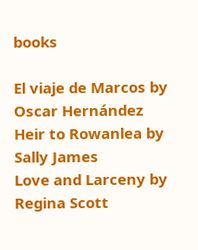books

El viaje de Marcos by Oscar Hernández
Heir to Rowanlea by Sally James
Love and Larceny by Regina Scott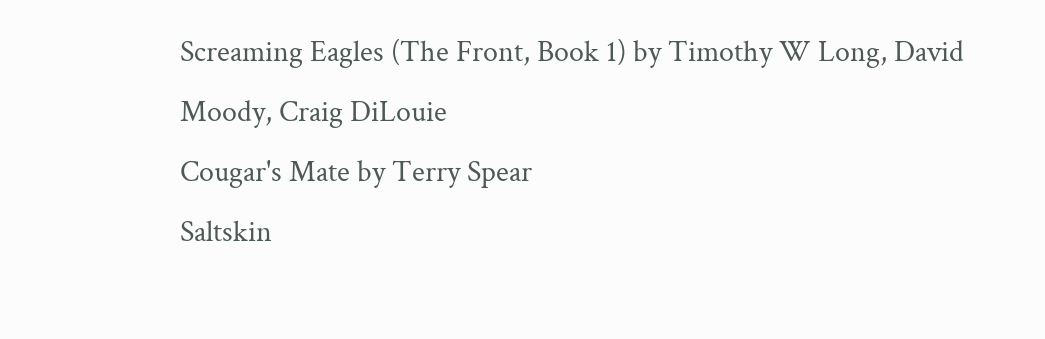Screaming Eagles (The Front, Book 1) by Timothy W Long, David Moody, Craig DiLouie
Cougar's Mate by Terry Spear
Saltskin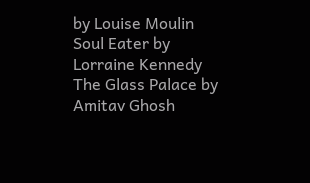by Louise Moulin
Soul Eater by Lorraine Kennedy
The Glass Palace by Amitav Ghosh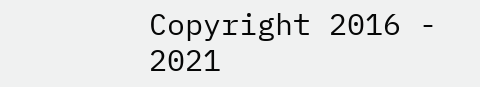Copyright 2016 - 2021